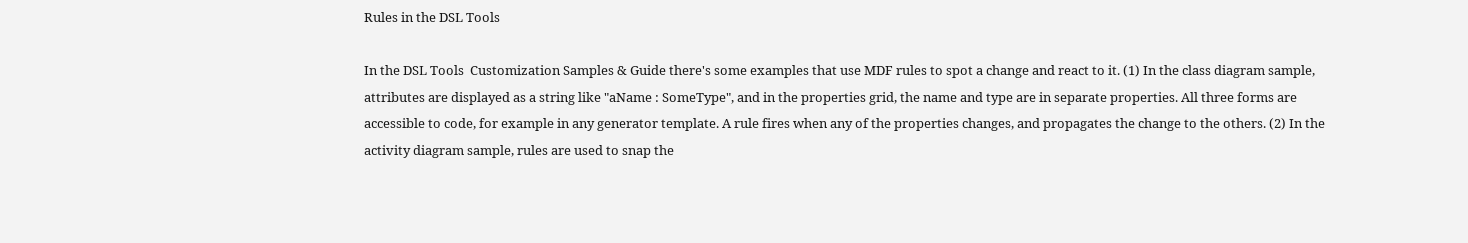Rules in the DSL Tools

In the DSL Tools  Customization Samples & Guide there's some examples that use MDF rules to spot a change and react to it. (1) In the class diagram sample, attributes are displayed as a string like "aName : SomeType", and in the properties grid, the name and type are in separate properties. All three forms are accessible to code, for example in any generator template. A rule fires when any of the properties changes, and propagates the change to the others. (2) In the activity diagram sample, rules are used to snap the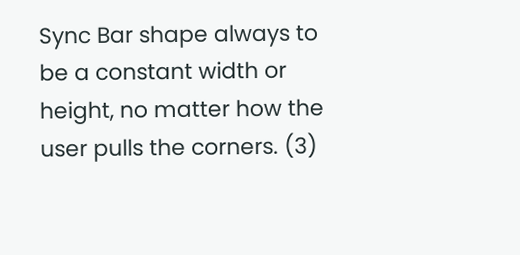Sync Bar shape always to be a constant width or height, no matter how the user pulls the corners. (3)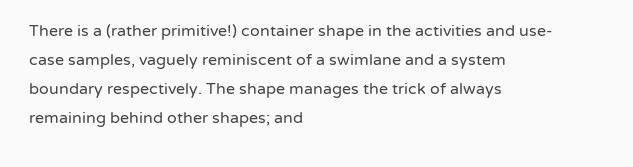There is a (rather primitive!) container shape in the activities and use-case samples, vaguely reminiscent of a swimlane and a system boundary respectively. The shape manages the trick of always remaining behind other shapes; and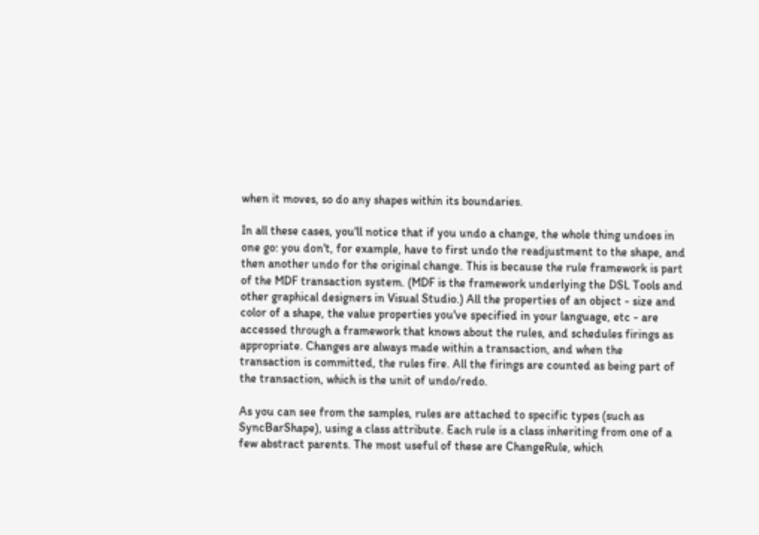when it moves, so do any shapes within its boundaries.

In all these cases, you'll notice that if you undo a change, the whole thing undoes in one go: you don't, for example, have to first undo the readjustment to the shape, and then another undo for the original change. This is because the rule framework is part of the MDF transaction system. (MDF is the framework underlying the DSL Tools and other graphical designers in Visual Studio.) All the properties of an object - size and color of a shape, the value properties you've specified in your language, etc - are accessed through a framework that knows about the rules, and schedules firings as appropriate. Changes are always made within a transaction, and when the transaction is committed, the rules fire. All the firings are counted as being part of the transaction, which is the unit of undo/redo.

As you can see from the samples, rules are attached to specific types (such as SyncBarShape), using a class attribute. Each rule is a class inheriting from one of a few abstract parents. The most useful of these are ChangeRule, which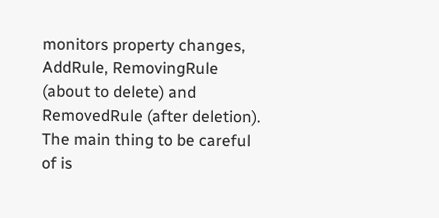monitors property changes, AddRule, RemovingRule (about to delete) and RemovedRule (after deletion). The main thing to be careful of is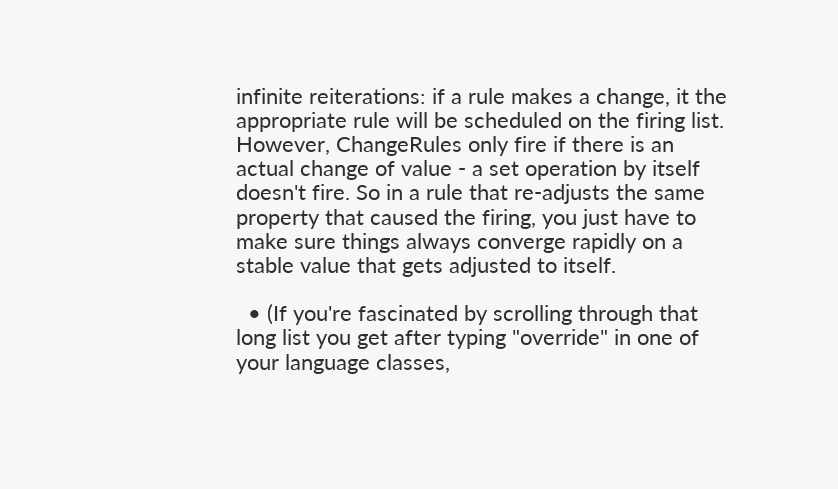infinite reiterations: if a rule makes a change, it the appropriate rule will be scheduled on the firing list. However, ChangeRules only fire if there is an actual change of value - a set operation by itself doesn't fire. So in a rule that re-adjusts the same property that caused the firing, you just have to make sure things always converge rapidly on a stable value that gets adjusted to itself.

  • (If you're fascinated by scrolling through that long list you get after typing "override" in one of your language classes,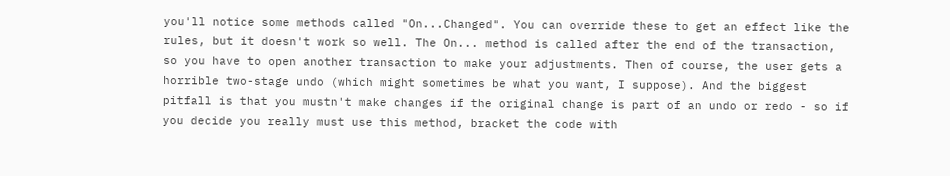you'll notice some methods called "On...Changed". You can override these to get an effect like the rules, but it doesn't work so well. The On... method is called after the end of the transaction, so you have to open another transaction to make your adjustments. Then of course, the user gets a horrible two-stage undo (which might sometimes be what you want, I suppose). And the biggest pitfall is that you mustn't make changes if the original change is part of an undo or redo - so if you decide you really must use this method, bracket the code with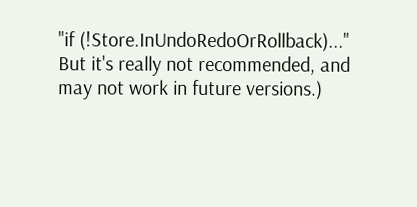"if (!Store.InUndoRedoOrRollback)..." But it's really not recommended, and may not work in future versions.)